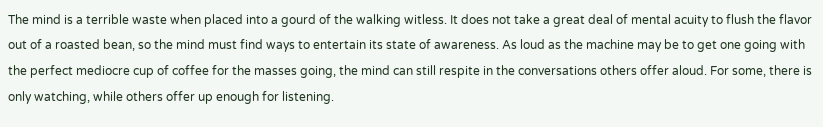The mind is a terrible waste when placed into a gourd of the walking witless. It does not take a great deal of mental acuity to flush the flavor out of a roasted bean, so the mind must find ways to entertain its state of awareness. As loud as the machine may be to get one going with the perfect mediocre cup of coffee for the masses going, the mind can still respite in the conversations others offer aloud. For some, there is only watching, while others offer up enough for listening.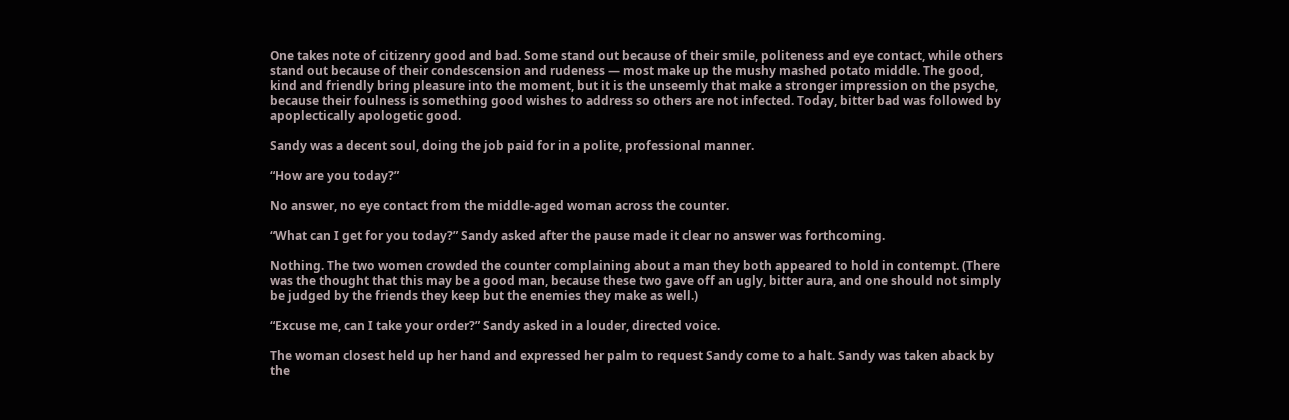One takes note of citizenry good and bad. Some stand out because of their smile, politeness and eye contact, while others stand out because of their condescension and rudeness — most make up the mushy mashed potato middle. The good, kind and friendly bring pleasure into the moment, but it is the unseemly that make a stronger impression on the psyche, because their foulness is something good wishes to address so others are not infected. Today, bitter bad was followed by apoplectically apologetic good.

Sandy was a decent soul, doing the job paid for in a polite, professional manner.

“How are you today?”

No answer, no eye contact from the middle-aged woman across the counter.

“What can I get for you today?” Sandy asked after the pause made it clear no answer was forthcoming.

Nothing. The two women crowded the counter complaining about a man they both appeared to hold in contempt. (There was the thought that this may be a good man, because these two gave off an ugly, bitter aura, and one should not simply be judged by the friends they keep but the enemies they make as well.)

“Excuse me, can I take your order?” Sandy asked in a louder, directed voice.

The woman closest held up her hand and expressed her palm to request Sandy come to a halt. Sandy was taken aback by the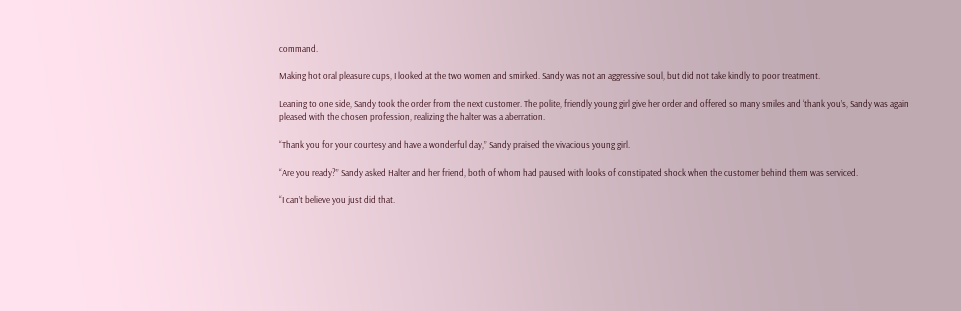command.

Making hot oral pleasure cups, I looked at the two women and smirked. Sandy was not an aggressive soul, but did not take kindly to poor treatment.

Leaning to one side, Sandy took the order from the next customer. The polite, friendly young girl give her order and offered so many smiles and ‘thank you’s, Sandy was again pleased with the chosen profession, realizing the halter was a aberration.

“Thank you for your courtesy and have a wonderful day,” Sandy praised the vivacious young girl.

“Are you ready?” Sandy asked Halter and her friend, both of whom had paused with looks of constipated shock when the customer behind them was serviced.

“I can’t believe you just did that.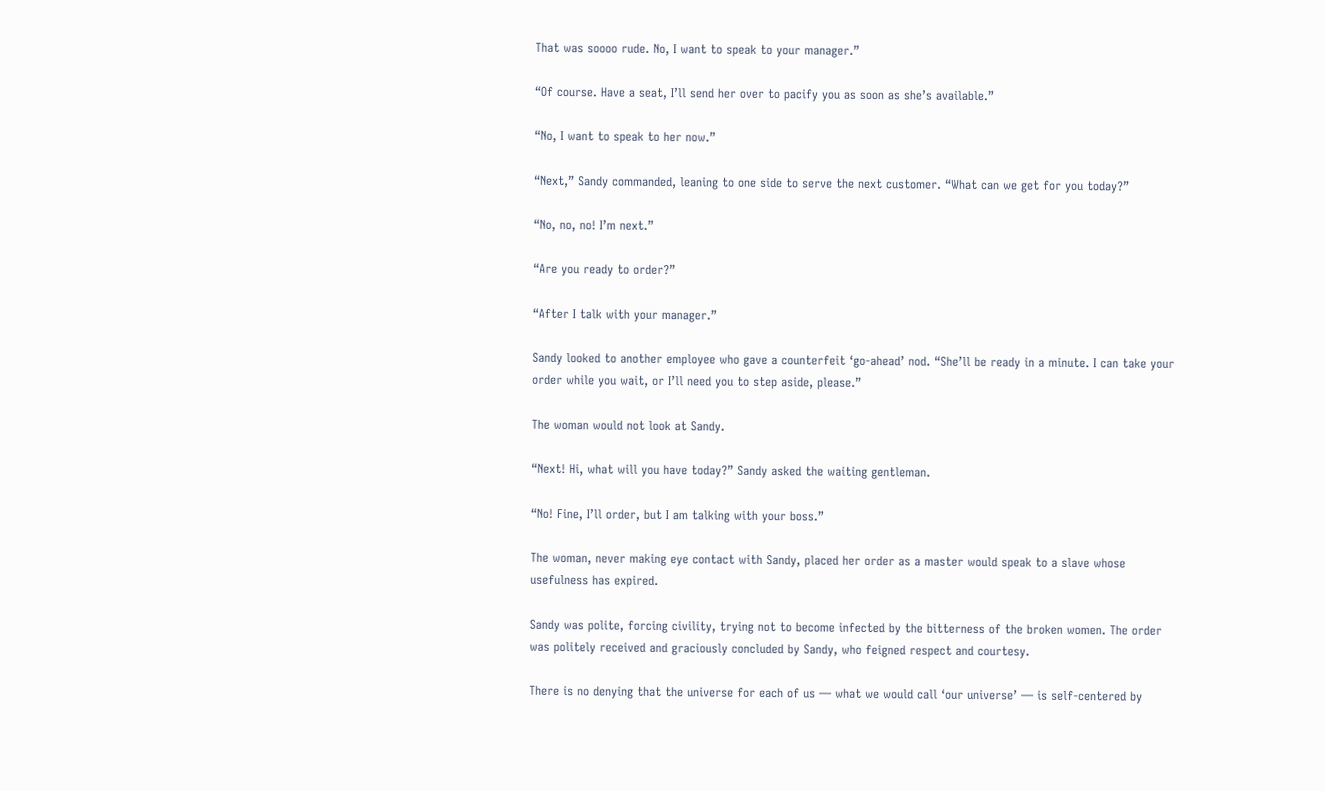That was soooo rude. No, I want to speak to your manager.”

“Of course. Have a seat, I’ll send her over to pacify you as soon as she’s available.”

“No, I want to speak to her now.”

“Next,” Sandy commanded, leaning to one side to serve the next customer. “What can we get for you today?”

“No, no, no! I’m next.”

“Are you ready to order?”

“After I talk with your manager.”

Sandy looked to another employee who gave a counterfeit ‘go-ahead’ nod. “She’ll be ready in a minute. I can take your order while you wait, or I’ll need you to step aside, please.”

The woman would not look at Sandy.

“Next! Hi, what will you have today?” Sandy asked the waiting gentleman.

“No! Fine, I’ll order, but I am talking with your boss.”

The woman, never making eye contact with Sandy, placed her order as a master would speak to a slave whose usefulness has expired.

Sandy was polite, forcing civility, trying not to become infected by the bitterness of the broken women. The order was politely received and graciously concluded by Sandy, who feigned respect and courtesy.

There is no denying that the universe for each of us — what we would call ‘our universe’ — is self-centered by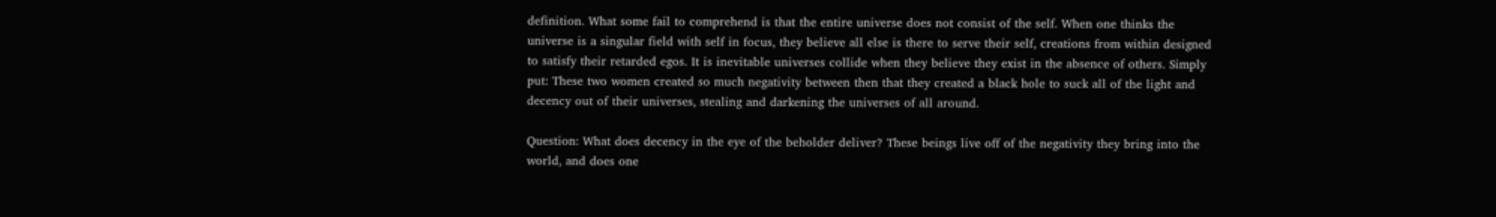definition. What some fail to comprehend is that the entire universe does not consist of the self. When one thinks the universe is a singular field with self in focus, they believe all else is there to serve their self, creations from within designed to satisfy their retarded egos. It is inevitable universes collide when they believe they exist in the absence of others. Simply put: These two women created so much negativity between then that they created a black hole to suck all of the light and decency out of their universes, stealing and darkening the universes of all around.

Question: What does decency in the eye of the beholder deliver? These beings live off of the negativity they bring into the world, and does one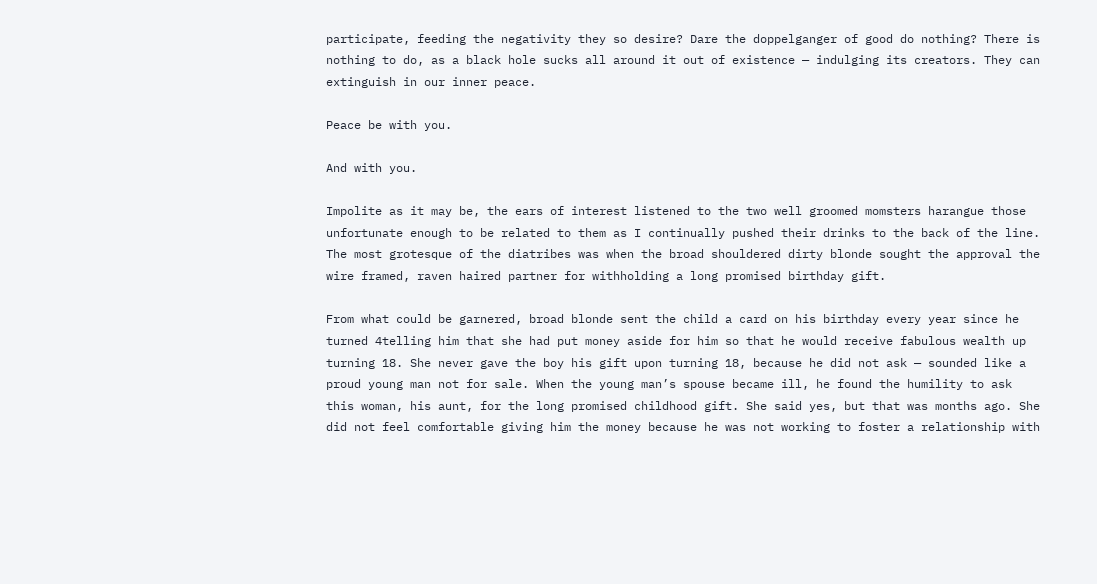participate, feeding the negativity they so desire? Dare the doppelganger of good do nothing? There is nothing to do, as a black hole sucks all around it out of existence — indulging its creators. They can extinguish in our inner peace.

Peace be with you.

And with you.

Impolite as it may be, the ears of interest listened to the two well groomed momsters harangue those unfortunate enough to be related to them as I continually pushed their drinks to the back of the line. The most grotesque of the diatribes was when the broad shouldered dirty blonde sought the approval the wire framed, raven haired partner for withholding a long promised birthday gift.

From what could be garnered, broad blonde sent the child a card on his birthday every year since he turned 4telling him that she had put money aside for him so that he would receive fabulous wealth up turning 18. She never gave the boy his gift upon turning 18, because he did not ask — sounded like a proud young man not for sale. When the young man’s spouse became ill, he found the humility to ask this woman, his aunt, for the long promised childhood gift. She said yes, but that was months ago. She did not feel comfortable giving him the money because he was not working to foster a relationship with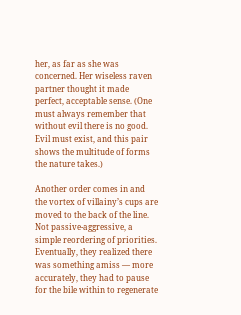her, as far as she was concerned. Her wiseless raven partner thought it made perfect, acceptable sense. (One must always remember that without evil there is no good. Evil must exist, and this pair shows the multitude of forms the nature takes.)

Another order comes in and the vortex of villainy’s cups are moved to the back of the line. Not passive-aggressive, a simple reordering of priorities. Eventually, they realized there was something amiss — more accurately, they had to pause for the bile within to regenerate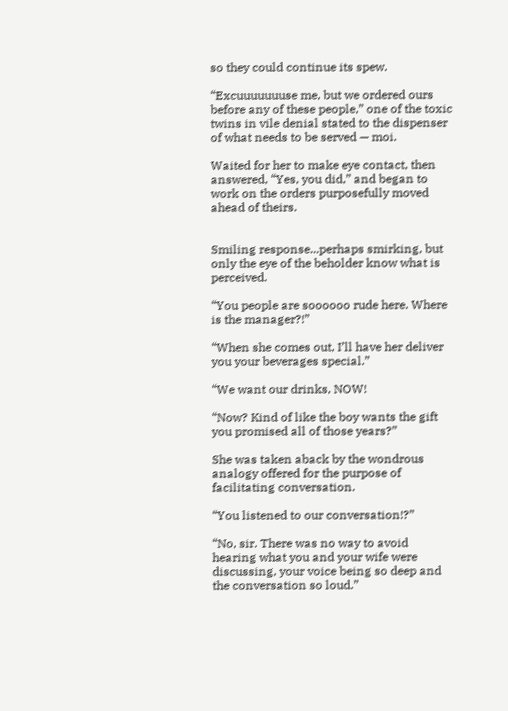so they could continue its spew.

“Excuuuuuuuse me, but we ordered ours before any of these people,” one of the toxic twins in vile denial stated to the dispenser of what needs to be served — moi.

Waited for her to make eye contact, then answered, “Yes, you did,” and began to work on the orders purposefully moved ahead of theirs.


Smiling response...perhaps smirking, but only the eye of the beholder know what is perceived.

“You people are soooooo rude here. Where is the manager?!”

“When she comes out, I’ll have her deliver you your beverages special.”

“We want our drinks, NOW!

“Now? Kind of like the boy wants the gift you promised all of those years?”

She was taken aback by the wondrous analogy offered for the purpose of facilitating conversation.

“You listened to our conversation!?”

“No, sir. There was no way to avoid hearing what you and your wife were discussing, your voice being so deep and the conversation so loud.”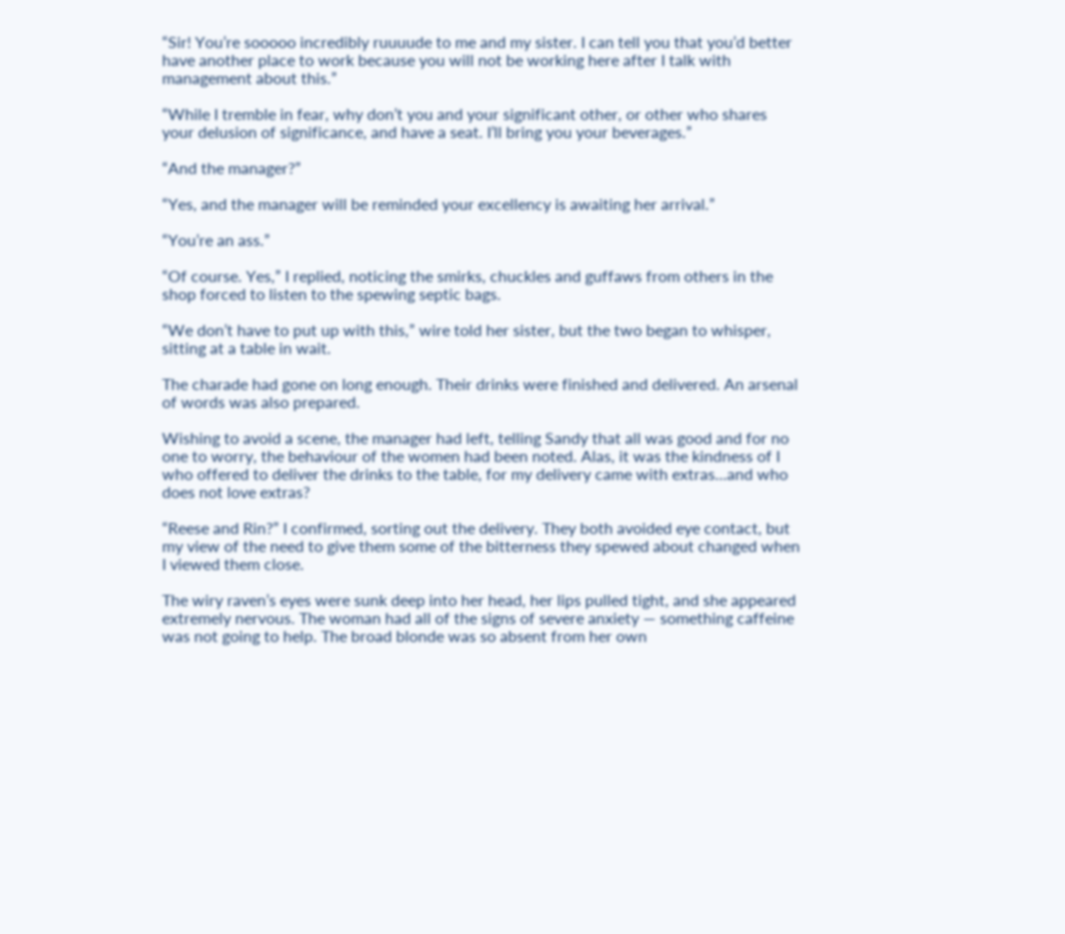“Sir! You’re sooooo incredibly ruuuude to me and my sister. I can tell you that you’d better have another place to work because you will not be working here after I talk with management about this.”

“While I tremble in fear, why don’t you and your significant other, or other who shares your delusion of significance, and have a seat. I’ll bring you your beverages.”

“And the manager?”

“Yes, and the manager will be reminded your excellency is awaiting her arrival.”

“You’re an ass.”

“Of course. Yes,” I replied, noticing the smirks, chuckles and guffaws from others in the shop forced to listen to the spewing septic bags.

“We don’t have to put up with this,” wire told her sister, but the two began to whisper, sitting at a table in wait.

The charade had gone on long enough. Their drinks were finished and delivered. An arsenal of words was also prepared.

Wishing to avoid a scene, the manager had left, telling Sandy that all was good and for no one to worry, the behaviour of the women had been noted. Alas, it was the kindness of I who offered to deliver the drinks to the table, for my delivery came with extras...and who does not love extras?

“Reese and Rin?” I confirmed, sorting out the delivery. They both avoided eye contact, but my view of the need to give them some of the bitterness they spewed about changed when I viewed them close.

The wiry raven’s eyes were sunk deep into her head, her lips pulled tight, and she appeared extremely nervous. The woman had all of the signs of severe anxiety — something caffeine was not going to help. The broad blonde was so absent from her own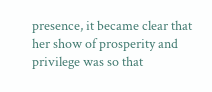presence, it became clear that her show of prosperity and privilege was so that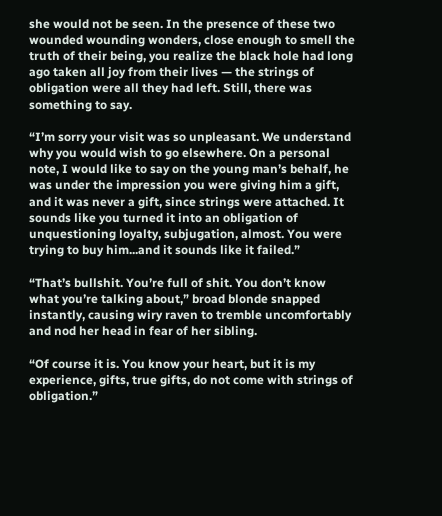she would not be seen. In the presence of these two wounded wounding wonders, close enough to smell the truth of their being, you realize the black hole had long ago taken all joy from their lives — the strings of obligation were all they had left. Still, there was something to say.

“I’m sorry your visit was so unpleasant. We understand why you would wish to go elsewhere. On a personal note, I would like to say on the young man’s behalf, he was under the impression you were giving him a gift, and it was never a gift, since strings were attached. It sounds like you turned it into an obligation of unquestioning loyalty, subjugation, almost. You were trying to buy him...and it sounds like it failed.”

“That’s bullshit. You’re full of shit. You don’t know what you’re talking about,” broad blonde snapped instantly, causing wiry raven to tremble uncomfortably and nod her head in fear of her sibling.

“Of course it is. You know your heart, but it is my experience, gifts, true gifts, do not come with strings of obligation.”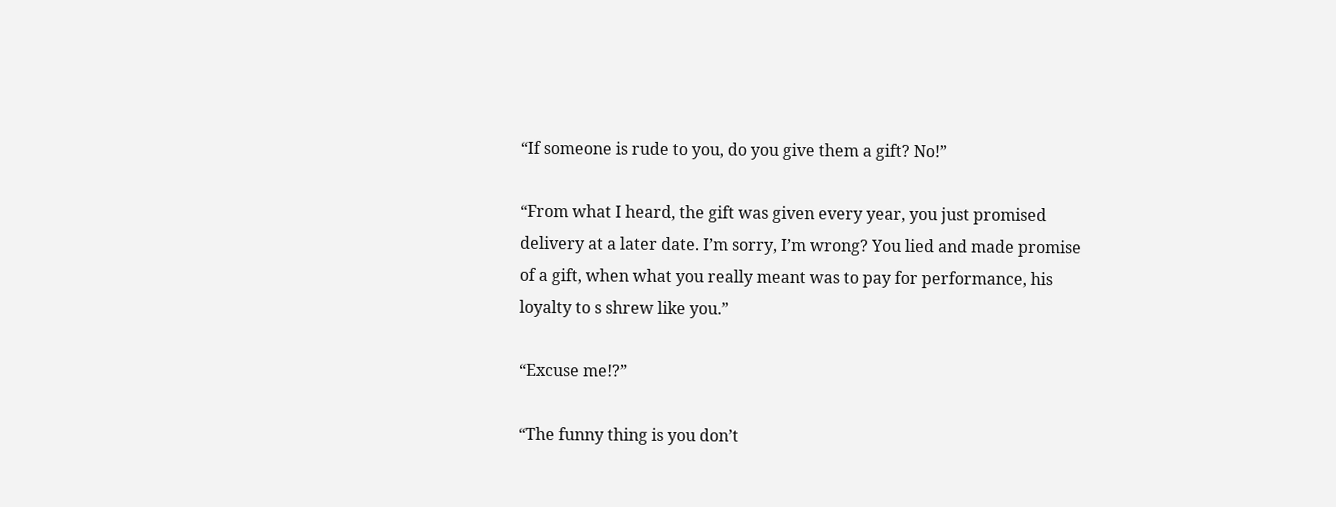“If someone is rude to you, do you give them a gift? No!”

“From what I heard, the gift was given every year, you just promised delivery at a later date. I’m sorry, I’m wrong? You lied and made promise of a gift, when what you really meant was to pay for performance, his loyalty to s shrew like you.”

“Excuse me!?”

“The funny thing is you don’t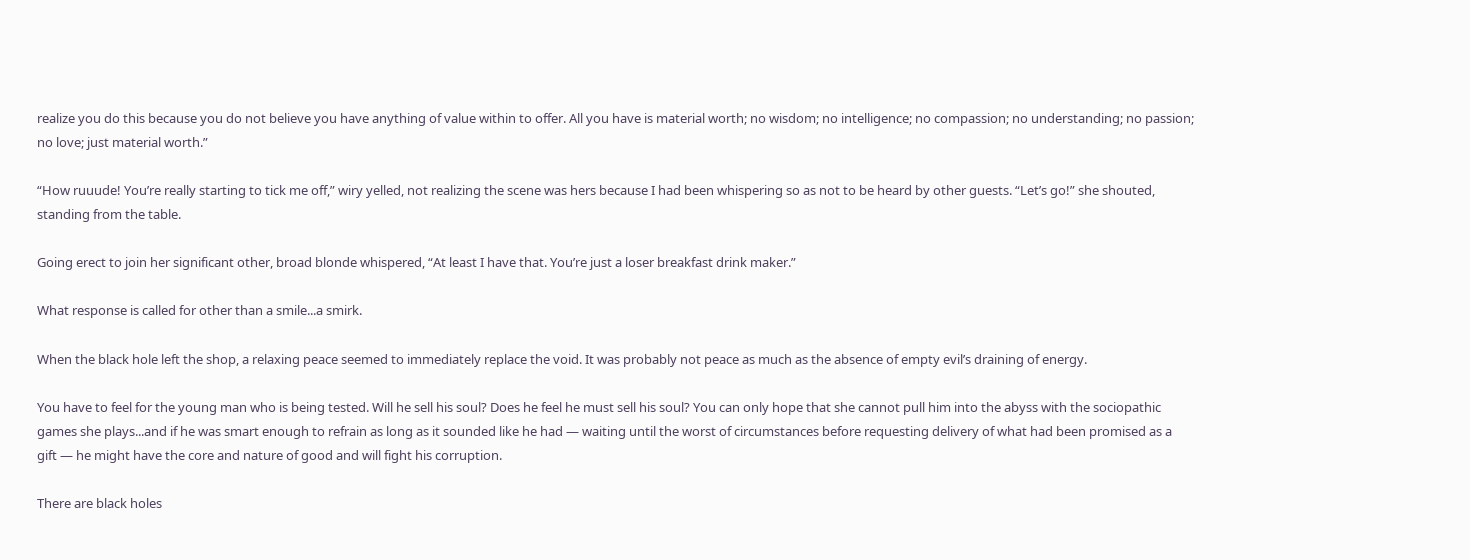realize you do this because you do not believe you have anything of value within to offer. All you have is material worth; no wisdom; no intelligence; no compassion; no understanding; no passion; no love; just material worth.”

“How ruuude! You’re really starting to tick me off,” wiry yelled, not realizing the scene was hers because I had been whispering so as not to be heard by other guests. “Let’s go!” she shouted, standing from the table.

Going erect to join her significant other, broad blonde whispered, “At least I have that. You’re just a loser breakfast drink maker.”

What response is called for other than a smile...a smirk.

When the black hole left the shop, a relaxing peace seemed to immediately replace the void. It was probably not peace as much as the absence of empty evil’s draining of energy.

You have to feel for the young man who is being tested. Will he sell his soul? Does he feel he must sell his soul? You can only hope that she cannot pull him into the abyss with the sociopathic games she plays...and if he was smart enough to refrain as long as it sounded like he had — waiting until the worst of circumstances before requesting delivery of what had been promised as a gift — he might have the core and nature of good and will fight his corruption.

There are black holes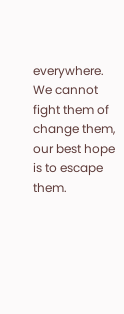everywhere. We cannot fight them of change them, our best hope is to escape them.